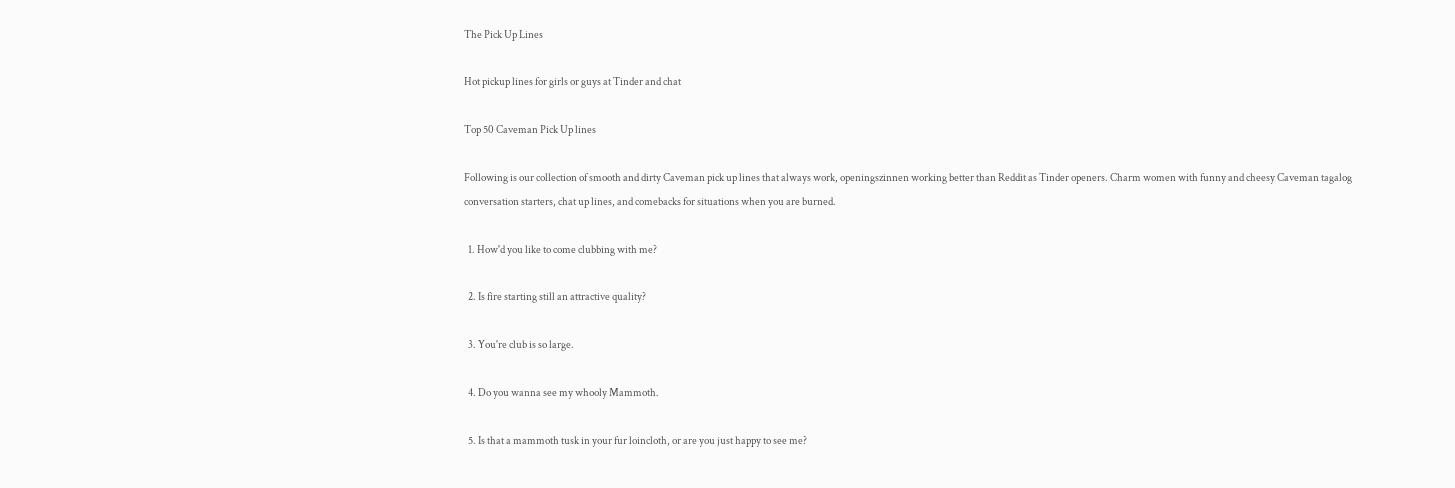The Pick Up Lines

Hot pickup lines for girls or guys at Tinder and chat

Top 50 Caveman Pick Up lines

Following is our collection of smooth and dirty Caveman pick up lines that always work, openingszinnen working better than Reddit as Tinder openers. Charm women with funny and cheesy Caveman tagalog conversation starters, chat up lines, and comebacks for situations when you are burned.

  1. How'd you like to come clubbing with me?

  2. Is fire starting still an attractive quality?

  3. You're club is so large.

  4. Do you wanna see my whooly Mammoth.

  5. Is that a mammoth tusk in your fur loincloth, or are you just happy to see me?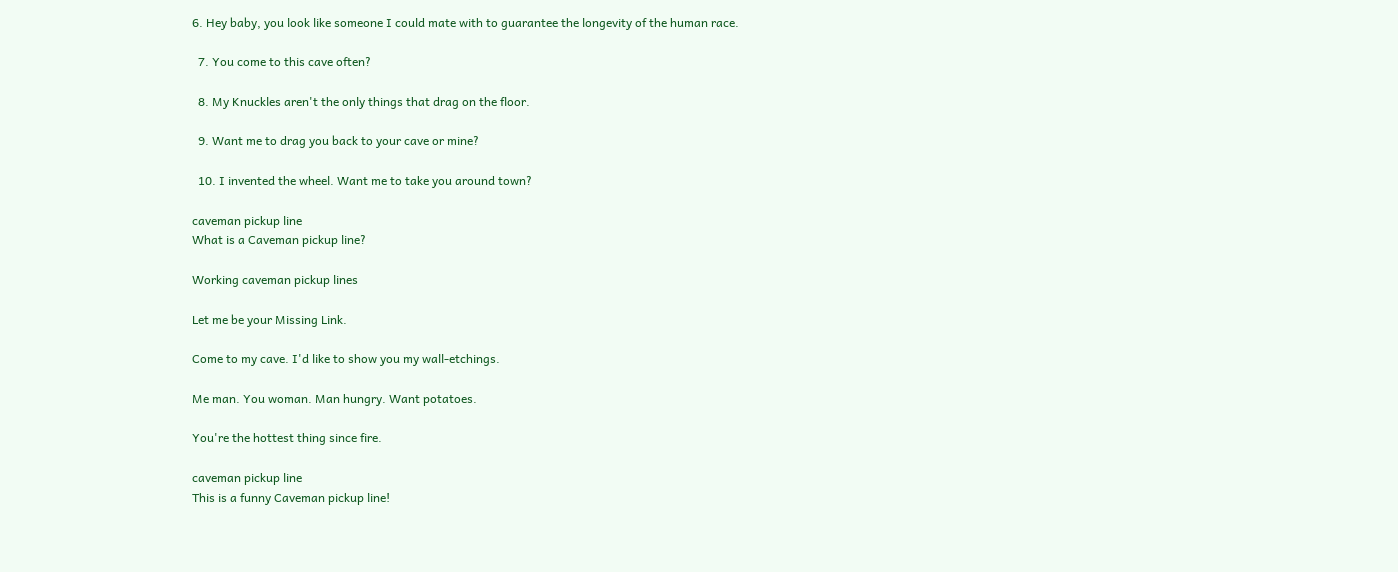6. Hey baby, you look like someone I could mate with to guarantee the longevity of the human race.

  7. You come to this cave often?

  8. My Knuckles aren't the only things that drag on the floor.

  9. Want me to drag you back to your cave or mine?

  10. I invented the wheel. Want me to take you around town?

caveman pickup line
What is a Caveman pickup line?

Working caveman pickup lines

Let me be your Missing Link.

Come to my cave. I'd like to show you my wall-etchings.

Me man. You woman. Man hungry. Want potatoes.

You're the hottest thing since fire.

caveman pickup line
This is a funny Caveman pickup line!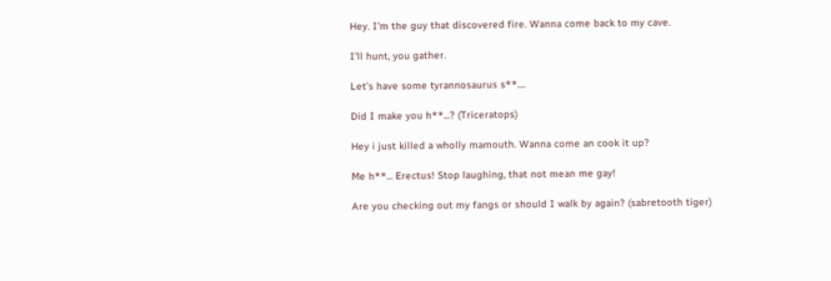Hey. I'm the guy that discovered fire. Wanna come back to my cave.

I'll hunt, you gather.

Let’s have some tyrannosaurus s**....

Did I make you h**...? (Triceratops)

Hey i just killed a wholly mamouth. Wanna come an cook it up?

Me h**... Erectus! Stop laughing, that not mean me gay!

Are you checking out my fangs or should I walk by again? (sabretooth tiger)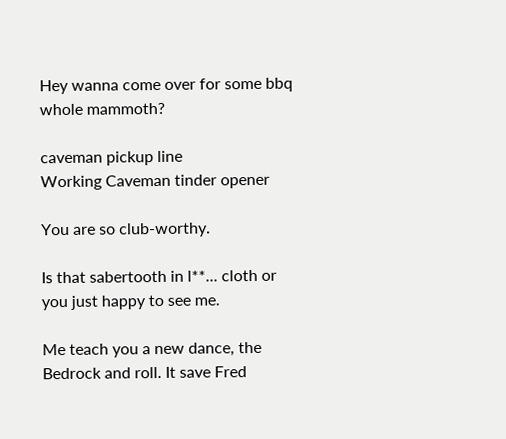Hey wanna come over for some bbq whole mammoth?

caveman pickup line
Working Caveman tinder opener

You are so club-worthy.

Is that sabertooth in l**... cloth or you just happy to see me.

Me teach you a new dance, the Bedrock and roll. It save Fred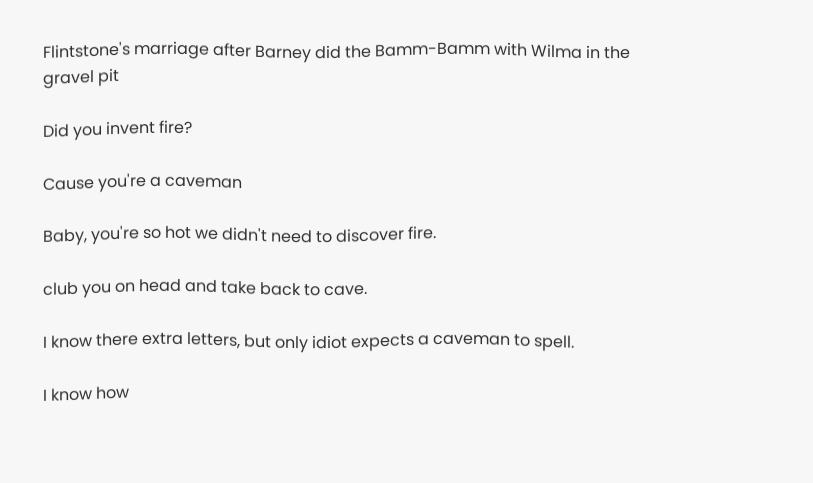Flintstone's marriage after Barney did the Bamm-Bamm with Wilma in the gravel pit

Did you invent fire?

Cause you're a caveman

Baby, you're so hot we didn't need to discover fire.

club you on head and take back to cave.

I know there extra letters, but only idiot expects a caveman to spell.

I know how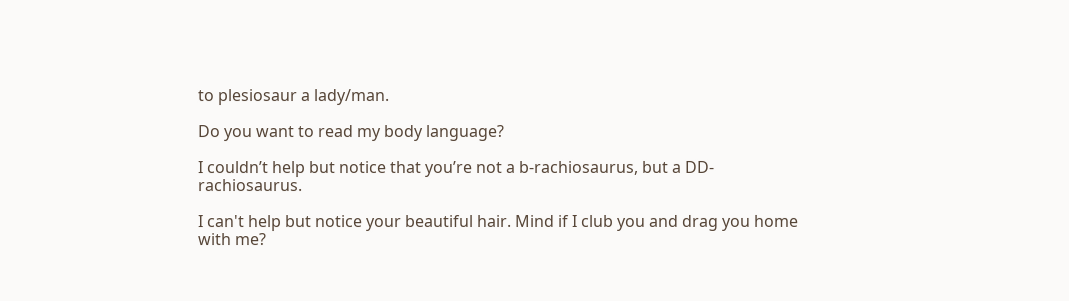to plesiosaur a lady/man.

Do you want to read my body language?

I couldn’t help but notice that you’re not a b-rachiosaurus, but a DD-rachiosaurus.

I can't help but notice your beautiful hair. Mind if I club you and drag you home with me?